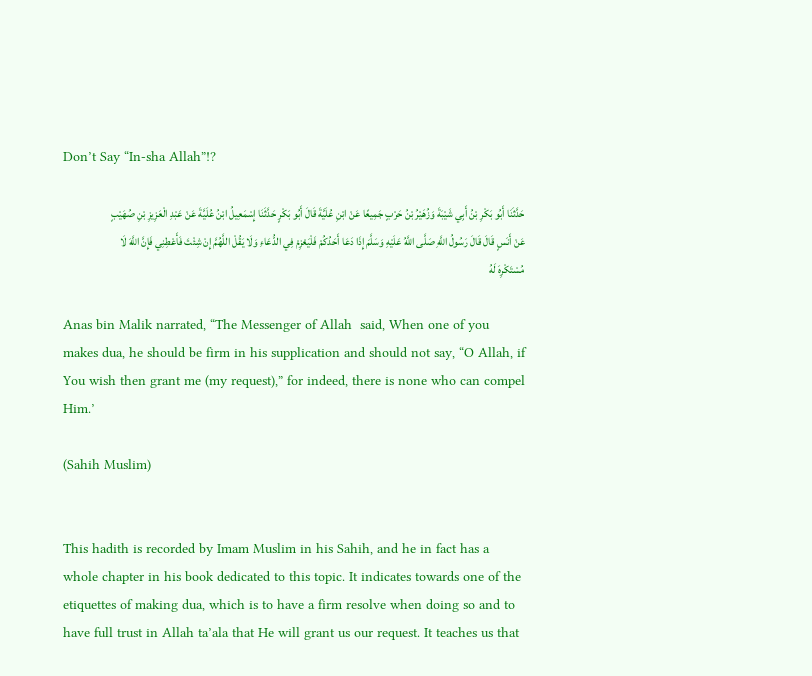Don’t Say “In-sha Allah”!?

حَدَّثَنَا أَبُو بَكْرِ بْنُ أَبِي شَيْبَةَ وَزُهَيْرُ بْنُ حَرْبٍ جَمِيعًا عَنْ ابْنِ عُلَيَّةَ قَالَ أَبُو بَكْرٍ حَدَّثَنَا إِسْمَعِيلُ ابْنُ عُلَيَّةَ عَنْ عَبْدِ الْعَزِيزِ بْنِ صُهَيْبٍ عَنْ أَنَسٍ قَالَ قَالَ رَسُولُ اللَّهِ صَلَّى اللَّهُ عَلَيْهِ وَسَلَّمَ إِذَا دَعَا أَحَدُكُمْ فَلْيَعْزِمْ فِي الدُّعَاءِ وَلَا يَقُلْ اللَّهُمَّ إِنْ شِئْتَ فَأَعْطِنِي فَإِنَّ اللَّهَ لَا مُسْتَكْرِهَ لَهُ

Anas bin Malik narrated, “The Messenger of Allah  said, When one of you makes dua, he should be firm in his supplication and should not say, “O Allah, if You wish then grant me (my request),” for indeed, there is none who can compel Him.’

(Sahih Muslim)


This hadith is recorded by Imam Muslim in his Sahih, and he in fact has a whole chapter in his book dedicated to this topic. It indicates towards one of the etiquettes of making dua, which is to have a firm resolve when doing so and to have full trust in Allah ta’ala that He will grant us our request. It teaches us that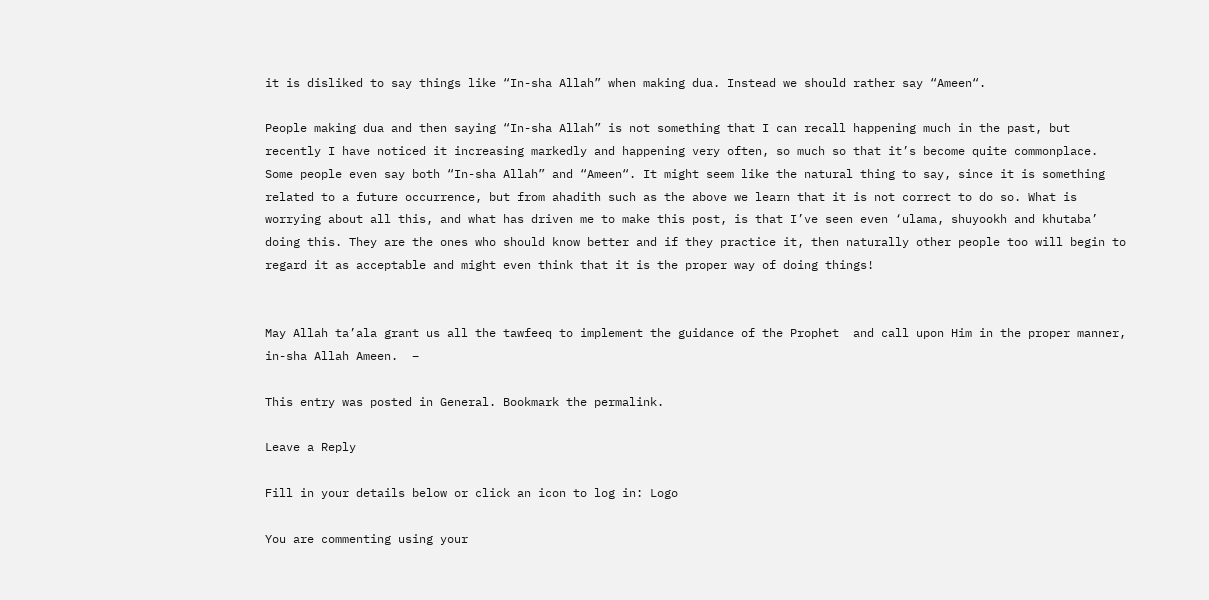it is disliked to say things like “In-sha Allah” when making dua. Instead we should rather say “Ameen“.

People making dua and then saying “In-sha Allah” is not something that I can recall happening much in the past, but recently I have noticed it increasing markedly and happening very often, so much so that it’s become quite commonplace. Some people even say both “In-sha Allah” and “Ameen“. It might seem like the natural thing to say, since it is something related to a future occurrence, but from ahadith such as the above we learn that it is not correct to do so. What is worrying about all this, and what has driven me to make this post, is that I’ve seen even ‘ulama, shuyookh and khutaba’ doing this. They are the ones who should know better and if they practice it, then naturally other people too will begin to regard it as acceptable and might even think that it is the proper way of doing things!


May Allah ta’ala grant us all the tawfeeq to implement the guidance of the Prophet  and call upon Him in the proper manner, in-sha Allah Ameen.  –

This entry was posted in General. Bookmark the permalink.

Leave a Reply

Fill in your details below or click an icon to log in: Logo

You are commenting using your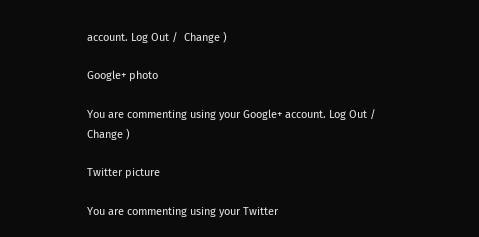account. Log Out /  Change )

Google+ photo

You are commenting using your Google+ account. Log Out /  Change )

Twitter picture

You are commenting using your Twitter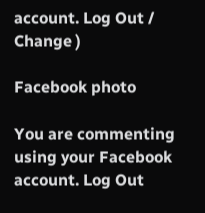account. Log Out /  Change )

Facebook photo

You are commenting using your Facebook account. Log Out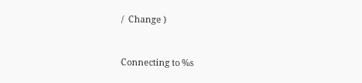/  Change )


Connecting to %s